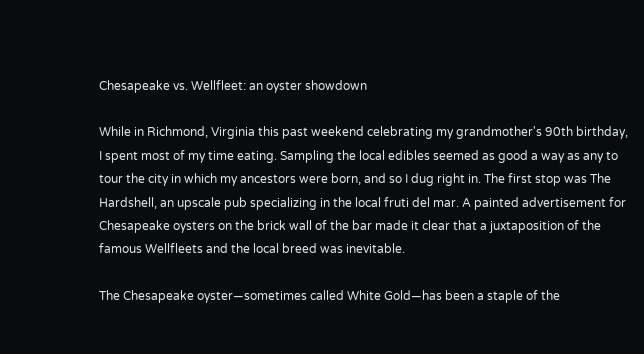Chesapeake vs. Wellfleet: an oyster showdown

While in Richmond, Virginia this past weekend celebrating my grandmother's 90th birthday, I spent most of my time eating. Sampling the local edibles seemed as good a way as any to tour the city in which my ancestors were born, and so I dug right in. The first stop was The Hardshell, an upscale pub specializing in the local fruti del mar. A painted advertisement for Chesapeake oysters on the brick wall of the bar made it clear that a juxtaposition of the famous Wellfleets and the local breed was inevitable.

The Chesapeake oyster—sometimes called White Gold—has been a staple of the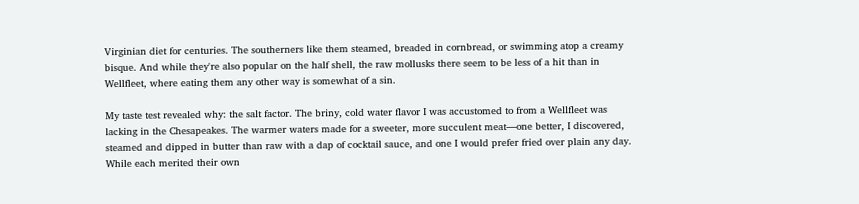Virginian diet for centuries. The southerners like them steamed, breaded in cornbread, or swimming atop a creamy bisque. And while they're also popular on the half shell, the raw mollusks there seem to be less of a hit than in Wellfleet, where eating them any other way is somewhat of a sin.

My taste test revealed why: the salt factor. The briny, cold water flavor I was accustomed to from a Wellfleet was lacking in the Chesapeakes. The warmer waters made for a sweeter, more succulent meat—one better, I discovered, steamed and dipped in butter than raw with a dap of cocktail sauce, and one I would prefer fried over plain any day. While each merited their own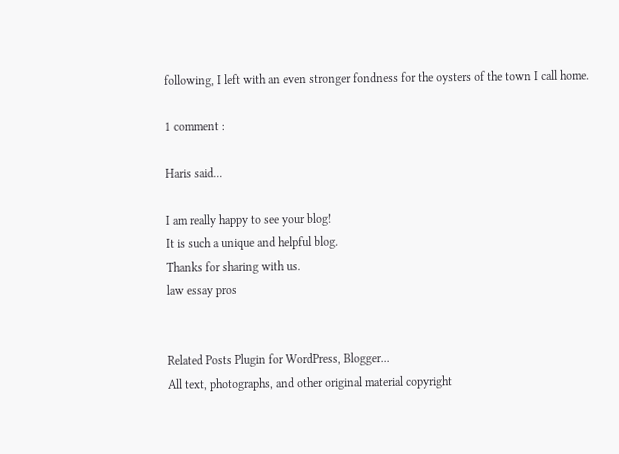following, I left with an even stronger fondness for the oysters of the town I call home.

1 comment :

Haris said...

I am really happy to see your blog!
It is such a unique and helpful blog.
Thanks for sharing with us.
law essay pros


Related Posts Plugin for WordPress, Blogger...
All text, photographs, and other original material copyright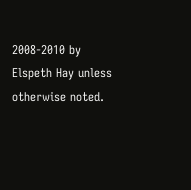2008-2010 by Elspeth Hay unless otherwise noted.